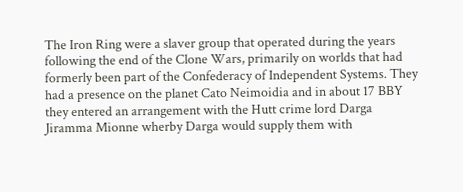The Iron Ring were a slaver group that operated during the years following the end of the Clone Wars, primarily on worlds that had formerly been part of the Confederacy of Independent Systems. They had a presence on the planet Cato Neimoidia and in about 17 BBY they entered an arrangement with the Hutt crime lord Darga Jiramma Mionne wherby Darga would supply them with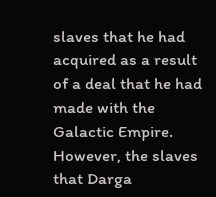slaves that he had acquired as a result of a deal that he had made with the Galactic Empire. However, the slaves that Darga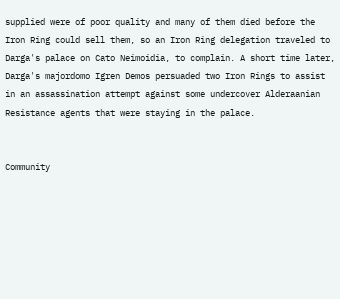supplied were of poor quality and many of them died before the Iron Ring could sell them, so an Iron Ring delegation traveled to Darga's palace on Cato Neimoidia, to complain. A short time later, Darga's majordomo Igren Demos persuaded two Iron Rings to assist in an assassination attempt against some undercover Alderaanian Resistance agents that were staying in the palace.


Community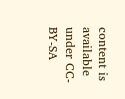content is available under CC-BY-SA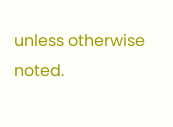unless otherwise noted.